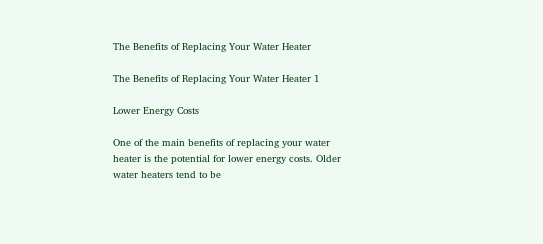The Benefits of Replacing Your Water Heater

The Benefits of Replacing Your Water Heater 1

Lower Energy Costs

One of the main benefits of replacing your water heater is the potential for lower energy costs. Older water heaters tend to be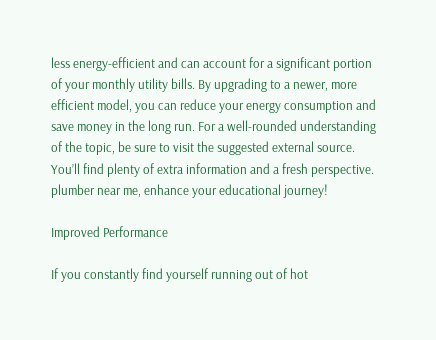less energy-efficient and can account for a significant portion of your monthly utility bills. By upgrading to a newer, more efficient model, you can reduce your energy consumption and save money in the long run. For a well-rounded understanding of the topic, be sure to visit the suggested external source. You’ll find plenty of extra information and a fresh perspective. plumber near me, enhance your educational journey!

Improved Performance

If you constantly find yourself running out of hot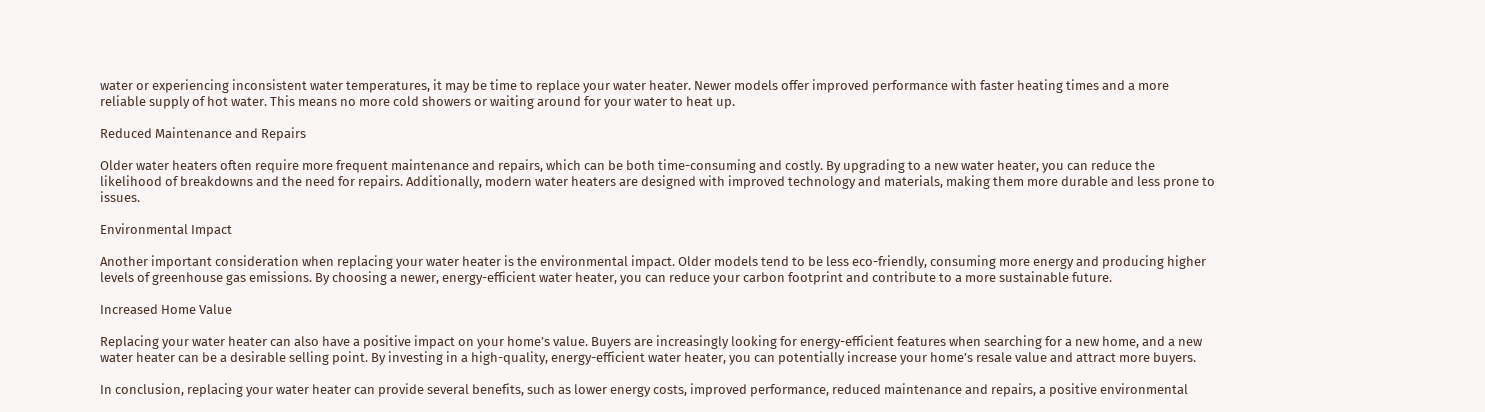water or experiencing inconsistent water temperatures, it may be time to replace your water heater. Newer models offer improved performance with faster heating times and a more reliable supply of hot water. This means no more cold showers or waiting around for your water to heat up.

Reduced Maintenance and Repairs

Older water heaters often require more frequent maintenance and repairs, which can be both time-consuming and costly. By upgrading to a new water heater, you can reduce the likelihood of breakdowns and the need for repairs. Additionally, modern water heaters are designed with improved technology and materials, making them more durable and less prone to issues.

Environmental Impact

Another important consideration when replacing your water heater is the environmental impact. Older models tend to be less eco-friendly, consuming more energy and producing higher levels of greenhouse gas emissions. By choosing a newer, energy-efficient water heater, you can reduce your carbon footprint and contribute to a more sustainable future.

Increased Home Value

Replacing your water heater can also have a positive impact on your home’s value. Buyers are increasingly looking for energy-efficient features when searching for a new home, and a new water heater can be a desirable selling point. By investing in a high-quality, energy-efficient water heater, you can potentially increase your home’s resale value and attract more buyers.

In conclusion, replacing your water heater can provide several benefits, such as lower energy costs, improved performance, reduced maintenance and repairs, a positive environmental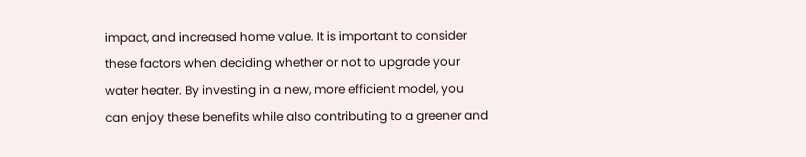impact, and increased home value. It is important to consider these factors when deciding whether or not to upgrade your water heater. By investing in a new, more efficient model, you can enjoy these benefits while also contributing to a greener and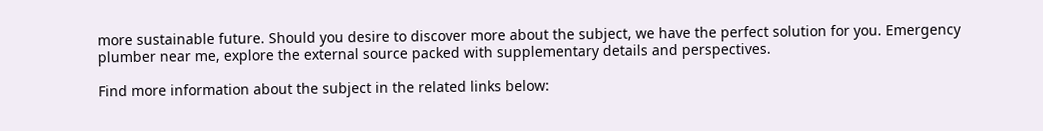more sustainable future. Should you desire to discover more about the subject, we have the perfect solution for you. Emergency plumber near me, explore the external source packed with supplementary details and perspectives.

Find more information about the subject in the related links below: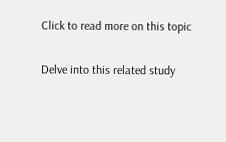Click to read more on this topic

Delve into this related study